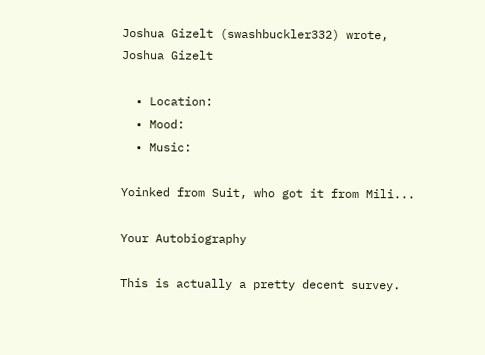Joshua Gizelt (swashbuckler332) wrote,
Joshua Gizelt

  • Location:
  • Mood:
  • Music:

Yoinked from Suit, who got it from Mili...

Your Autobiography

This is actually a pretty decent survey.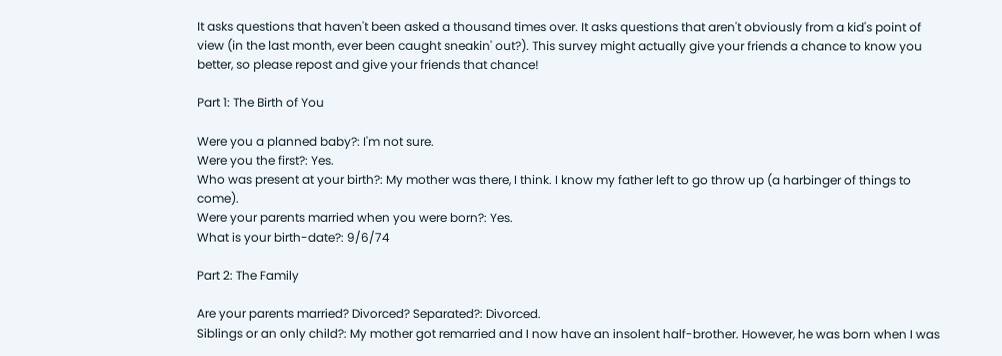It asks questions that haven't been asked a thousand times over. It asks questions that aren't obviously from a kid's point of view (in the last month, ever been caught sneakin' out?). This survey might actually give your friends a chance to know you better, so please repost and give your friends that chance!

Part 1: The Birth of You

Were you a planned baby?: I'm not sure.
Were you the first?: Yes.
Who was present at your birth?: My mother was there, I think. I know my father left to go throw up (a harbinger of things to come).
Were your parents married when you were born?: Yes.
What is your birth-date?: 9/6/74

Part 2: The Family

Are your parents married? Divorced? Separated?: Divorced.
Siblings or an only child?: My mother got remarried and I now have an insolent half-brother. However, he was born when I was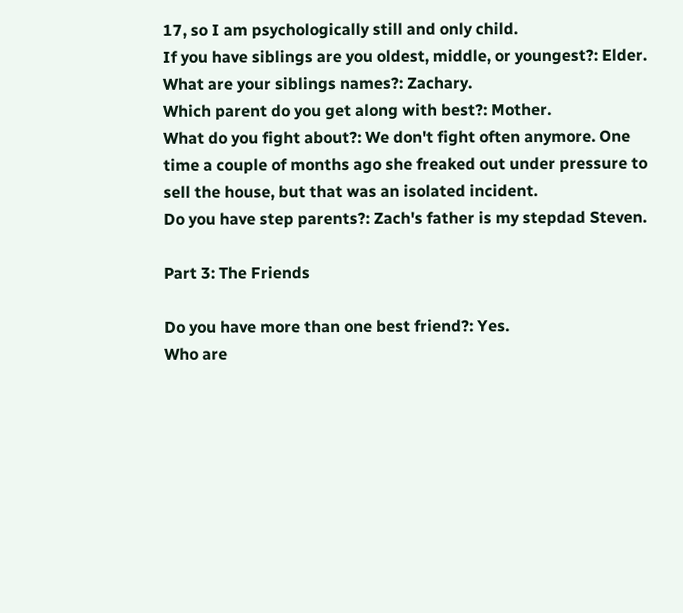17, so I am psychologically still and only child.
If you have siblings are you oldest, middle, or youngest?: Elder.
What are your siblings names?: Zachary.
Which parent do you get along with best?: Mother.
What do you fight about?: We don't fight often anymore. One time a couple of months ago she freaked out under pressure to sell the house, but that was an isolated incident.
Do you have step parents?: Zach's father is my stepdad Steven.

Part 3: The Friends

Do you have more than one best friend?: Yes.
Who are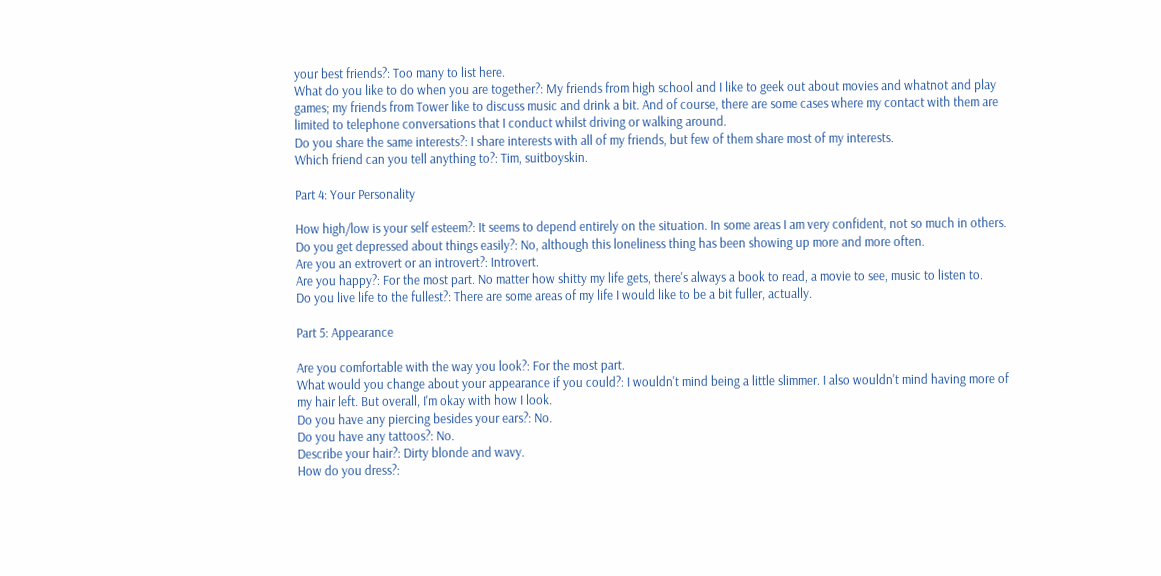your best friends?: Too many to list here.
What do you like to do when you are together?: My friends from high school and I like to geek out about movies and whatnot and play games; my friends from Tower like to discuss music and drink a bit. And of course, there are some cases where my contact with them are limited to telephone conversations that I conduct whilst driving or walking around.
Do you share the same interests?: I share interests with all of my friends, but few of them share most of my interests.
Which friend can you tell anything to?: Tim, suitboyskin.

Part 4: Your Personality

How high/low is your self esteem?: It seems to depend entirely on the situation. In some areas I am very confident, not so much in others.
Do you get depressed about things easily?: No, although this loneliness thing has been showing up more and more often.
Are you an extrovert or an introvert?: Introvert.
Are you happy?: For the most part. No matter how shitty my life gets, there's always a book to read, a movie to see, music to listen to.
Do you live life to the fullest?: There are some areas of my life I would like to be a bit fuller, actually.

Part 5: Appearance

Are you comfortable with the way you look?: For the most part.
What would you change about your appearance if you could?: I wouldn't mind being a little slimmer. I also wouldn't mind having more of my hair left. But overall, I'm okay with how I look.
Do you have any piercing besides your ears?: No.
Do you have any tattoos?: No.
Describe your hair?: Dirty blonde and wavy.
How do you dress?: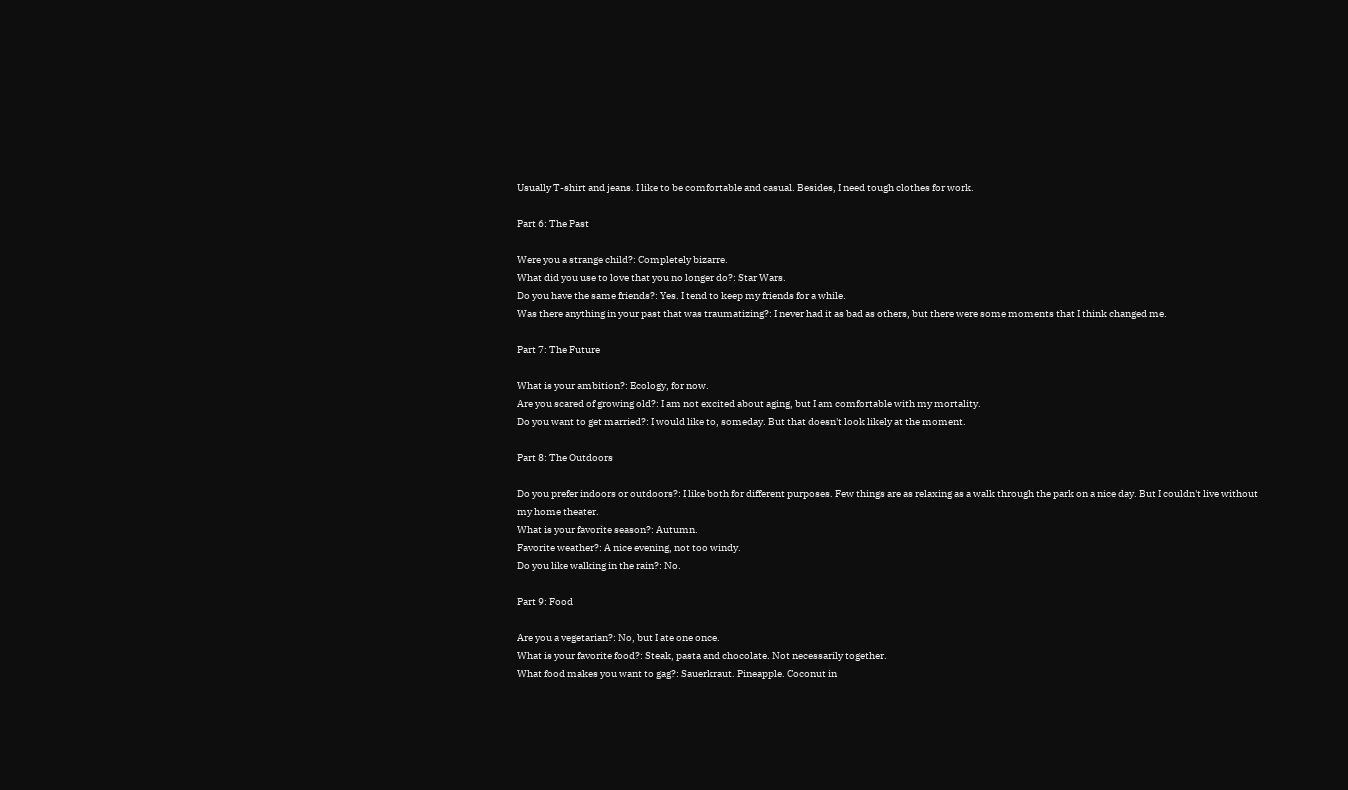Usually T-shirt and jeans. I like to be comfortable and casual. Besides, I need tough clothes for work.

Part 6: The Past

Were you a strange child?: Completely bizarre.
What did you use to love that you no longer do?: Star Wars.
Do you have the same friends?: Yes. I tend to keep my friends for a while.
Was there anything in your past that was traumatizing?: I never had it as bad as others, but there were some moments that I think changed me.

Part 7: The Future

What is your ambition?: Ecology, for now.
Are you scared of growing old?: I am not excited about aging, but I am comfortable with my mortality.
Do you want to get married?: I would like to, someday. But that doesn't look likely at the moment.

Part 8: The Outdoors

Do you prefer indoors or outdoors?: I like both for different purposes. Few things are as relaxing as a walk through the park on a nice day. But I couldn't live without my home theater.
What is your favorite season?: Autumn.
Favorite weather?: A nice evening, not too windy.
Do you like walking in the rain?: No.

Part 9: Food

Are you a vegetarian?: No, but I ate one once.
What is your favorite food?: Steak, pasta and chocolate. Not necessarily together.
What food makes you want to gag?: Sauerkraut. Pineapple. Coconut in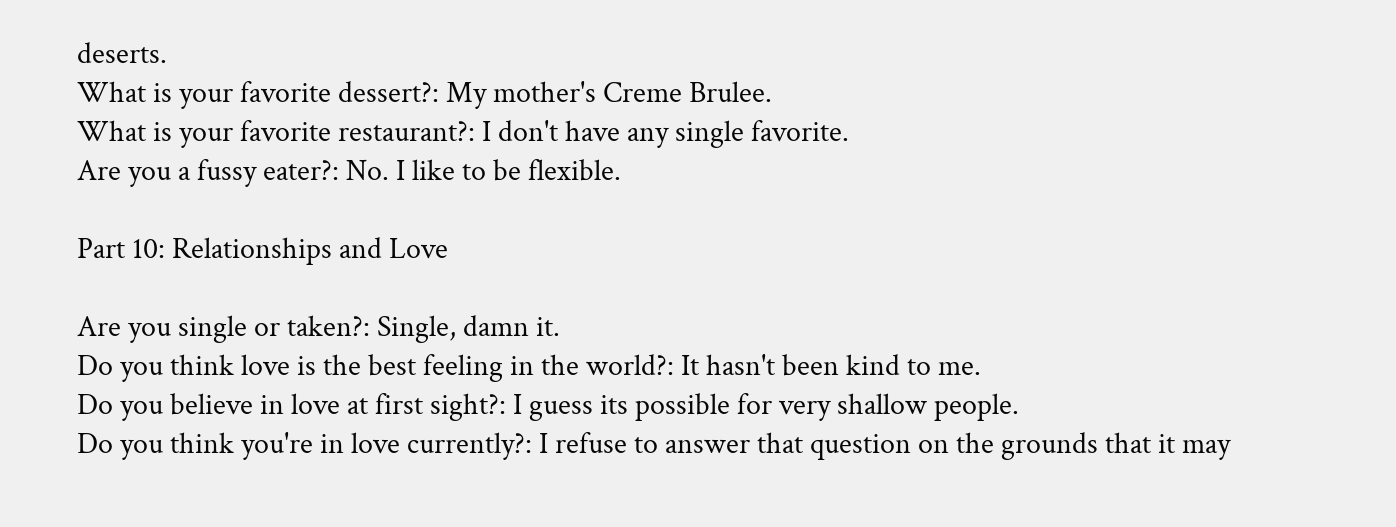deserts.
What is your favorite dessert?: My mother's Creme Brulee.
What is your favorite restaurant?: I don't have any single favorite.
Are you a fussy eater?: No. I like to be flexible.

Part 10: Relationships and Love

Are you single or taken?: Single, damn it.
Do you think love is the best feeling in the world?: It hasn't been kind to me.
Do you believe in love at first sight?: I guess its possible for very shallow people.
Do you think you're in love currently?: I refuse to answer that question on the grounds that it may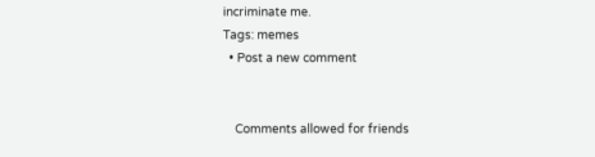incriminate me.
Tags: memes
  • Post a new comment


    Comments allowed for friends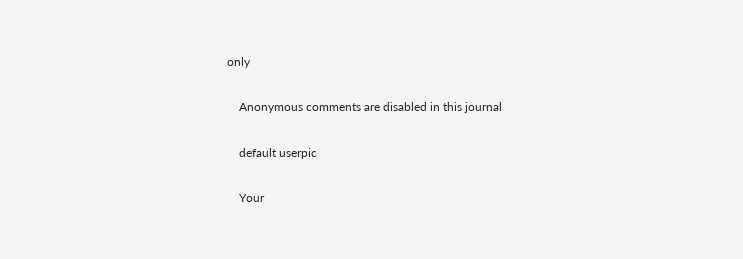only

    Anonymous comments are disabled in this journal

    default userpic

    Your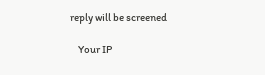reply will be screened

    Your IP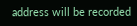address will be recorded